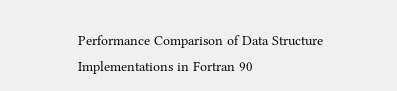Performance Comparison of Data Structure Implementations in Fortran 90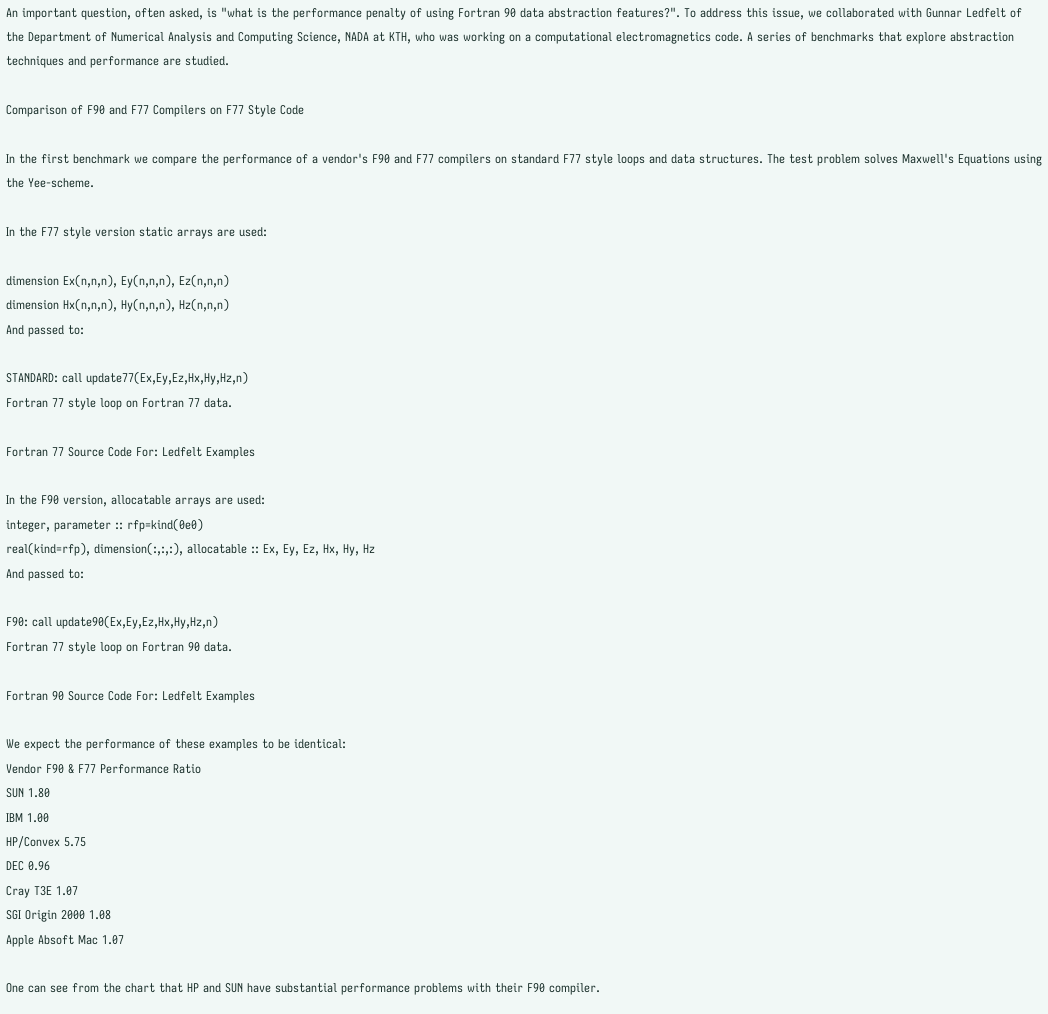An important question, often asked, is "what is the performance penalty of using Fortran 90 data abstraction features?". To address this issue, we collaborated with Gunnar Ledfelt of the Department of Numerical Analysis and Computing Science, NADA at KTH, who was working on a computational electromagnetics code. A series of benchmarks that explore abstraction techniques and performance are studied.

Comparison of F90 and F77 Compilers on F77 Style Code

In the first benchmark we compare the performance of a vendor's F90 and F77 compilers on standard F77 style loops and data structures. The test problem solves Maxwell's Equations using the Yee-scheme.

In the F77 style version static arrays are used:

dimension Ex(n,n,n), Ey(n,n,n), Ez(n,n,n)
dimension Hx(n,n,n), Hy(n,n,n), Hz(n,n,n)
And passed to:

STANDARD: call update77(Ex,Ey,Ez,Hx,Hy,Hz,n)
Fortran 77 style loop on Fortran 77 data.

Fortran 77 Source Code For: Ledfelt Examples

In the F90 version, allocatable arrays are used:
integer, parameter :: rfp=kind(0e0)
real(kind=rfp), dimension(:,:,:), allocatable :: Ex, Ey, Ez, Hx, Hy, Hz
And passed to:

F90: call update90(Ex,Ey,Ez,Hx,Hy,Hz,n)
Fortran 77 style loop on Fortran 90 data.

Fortran 90 Source Code For: Ledfelt Examples

We expect the performance of these examples to be identical:
Vendor F90 & F77 Performance Ratio
SUN 1.80
IBM 1.00
HP/Convex 5.75
DEC 0.96
Cray T3E 1.07
SGI Origin 2000 1.08
Apple Absoft Mac 1.07

One can see from the chart that HP and SUN have substantial performance problems with their F90 compiler.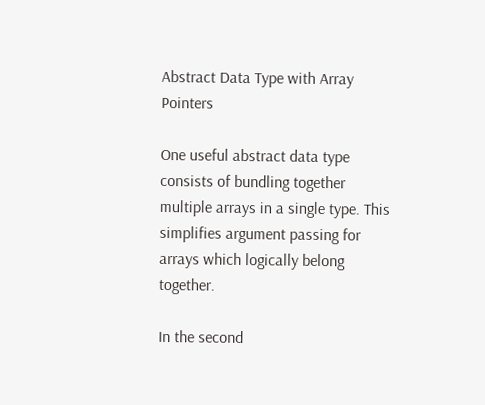Abstract Data Type with Array Pointers

One useful abstract data type consists of bundling together multiple arrays in a single type. This simplifies argument passing for arrays which logically belong together.

In the second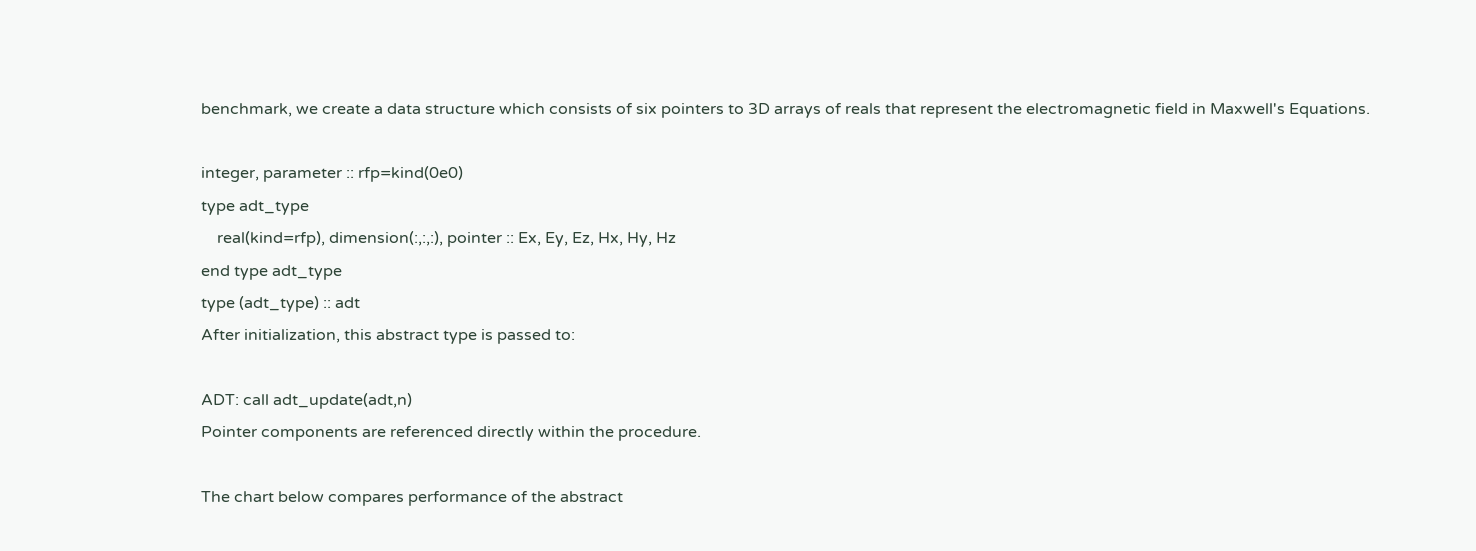benchmark, we create a data structure which consists of six pointers to 3D arrays of reals that represent the electromagnetic field in Maxwell's Equations.

integer, parameter :: rfp=kind(0e0)
type adt_type
    real(kind=rfp), dimension(:,:,:), pointer :: Ex, Ey, Ez, Hx, Hy, Hz
end type adt_type
type (adt_type) :: adt
After initialization, this abstract type is passed to:

ADT: call adt_update(adt,n)
Pointer components are referenced directly within the procedure.

The chart below compares performance of the abstract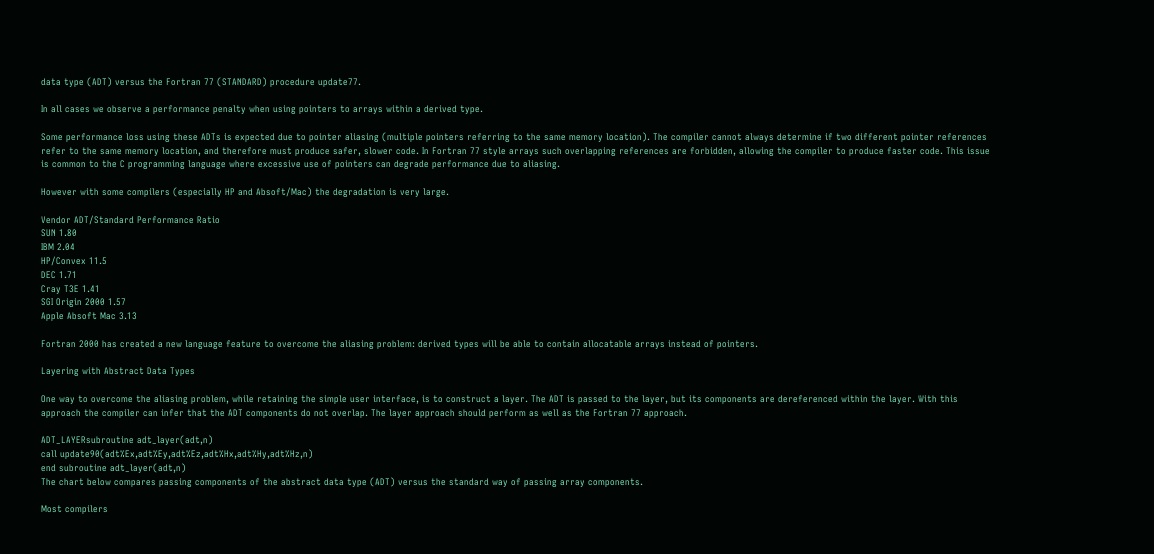data type (ADT) versus the Fortran 77 (STANDARD) procedure update77.

In all cases we observe a performance penalty when using pointers to arrays within a derived type.

Some performance loss using these ADTs is expected due to pointer aliasing (multiple pointers referring to the same memory location). The compiler cannot always determine if two different pointer references refer to the same memory location, and therefore must produce safer, slower code. In Fortran 77 style arrays such overlapping references are forbidden, allowing the compiler to produce faster code. This issue is common to the C programming language where excessive use of pointers can degrade performance due to aliasing.

However with some compilers (especially HP and Absoft/Mac) the degradation is very large.

Vendor ADT/Standard Performance Ratio
SUN 1.80
IBM 2.04
HP/Convex 11.5
DEC 1.71
Cray T3E 1.41
SGI Origin 2000 1.57
Apple Absoft Mac 3.13

Fortran 2000 has created a new language feature to overcome the aliasing problem: derived types will be able to contain allocatable arrays instead of pointers.

Layering with Abstract Data Types

One way to overcome the aliasing problem, while retaining the simple user interface, is to construct a layer. The ADT is passed to the layer, but its components are dereferenced within the layer. With this approach the compiler can infer that the ADT components do not overlap. The layer approach should perform as well as the Fortran 77 approach.

ADT_LAYERsubroutine adt_layer(adt,n)
call update90(adt%Ex,adt%Ey,adt%Ez,adt%Hx,adt%Hy,adt%Hz,n)
end subroutine adt_layer(adt,n)
The chart below compares passing components of the abstract data type (ADT) versus the standard way of passing array components.

Most compilers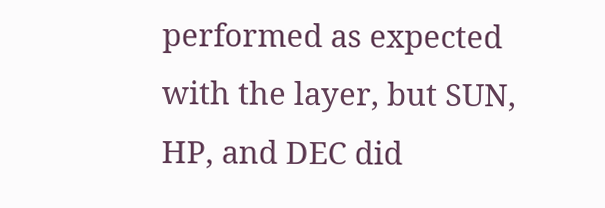performed as expected with the layer, but SUN, HP, and DEC did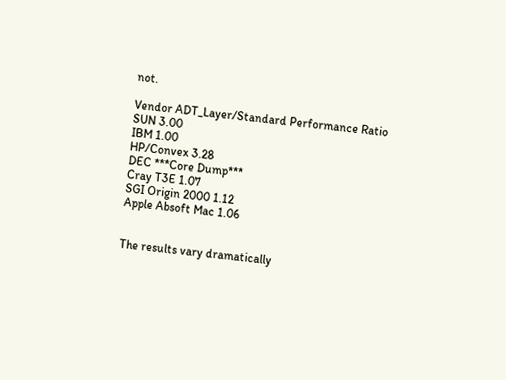not.

Vendor ADT_Layer/Standard Performance Ratio
SUN 3.00
IBM 1.00
HP/Convex 3.28
DEC ***Core Dump***
Cray T3E 1.07
SGI Origin 2000 1.12
Apple Absoft Mac 1.06


The results vary dramatically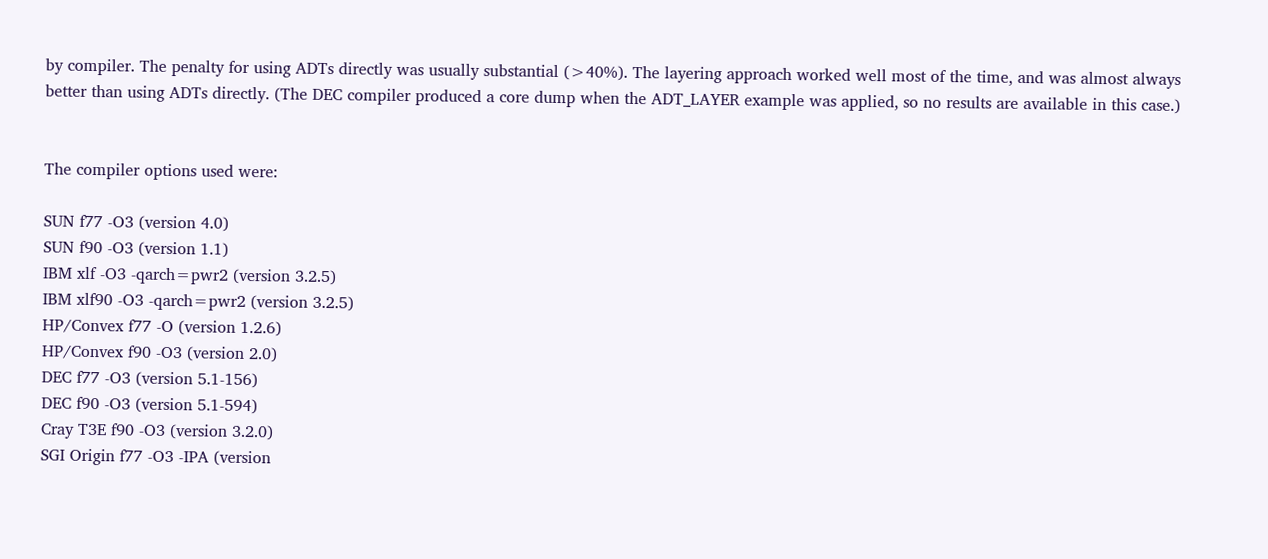by compiler. The penalty for using ADTs directly was usually substantial (>40%). The layering approach worked well most of the time, and was almost always better than using ADTs directly. (The DEC compiler produced a core dump when the ADT_LAYER example was applied, so no results are available in this case.)


The compiler options used were:

SUN f77 -O3 (version 4.0)
SUN f90 -O3 (version 1.1)
IBM xlf -O3 -qarch=pwr2 (version 3.2.5)
IBM xlf90 -O3 -qarch=pwr2 (version 3.2.5)
HP/Convex f77 -O (version 1.2.6)
HP/Convex f90 -O3 (version 2.0)
DEC f77 -O3 (version 5.1-156)
DEC f90 -O3 (version 5.1-594)
Cray T3E f90 -O3 (version 3.2.0)
SGI Origin f77 -O3 -IPA (version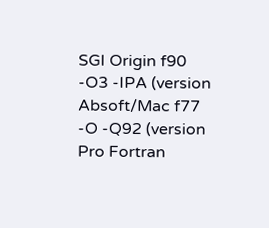SGI Origin f90 -O3 -IPA (version
Absoft/Mac f77 -O -Q92 (version Pro Fortran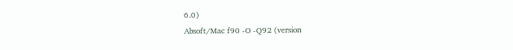6.0)
Absoft/Mac f90 -O -Q92 (version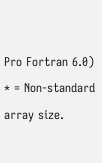Pro Fortran 6.0)
* = Non-standard array size.